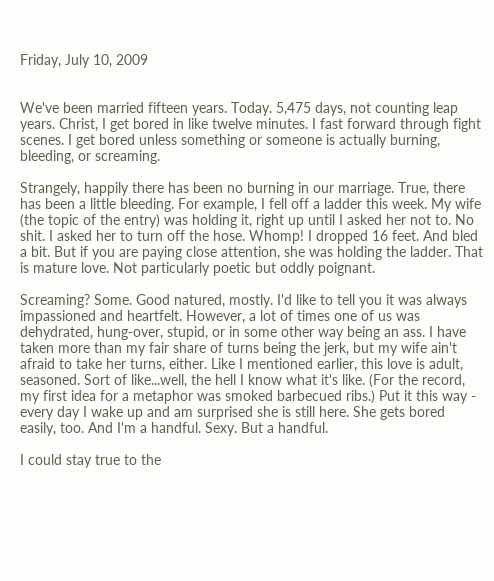Friday, July 10, 2009


We've been married fifteen years. Today. 5,475 days, not counting leap years. Christ, I get bored in like twelve minutes. I fast forward through fight scenes. I get bored unless something or someone is actually burning, bleeding, or screaming.

Strangely, happily there has been no burning in our marriage. True, there has been a little bleeding. For example, I fell off a ladder this week. My wife (the topic of the entry) was holding it, right up until I asked her not to. No shit. I asked her to turn off the hose. Whomp! I dropped 16 feet. And bled a bit. But if you are paying close attention, she was holding the ladder. That is mature love. Not particularly poetic but oddly poignant.

Screaming? Some. Good natured, mostly. I'd like to tell you it was always impassioned and heartfelt. However, a lot of times one of us was dehydrated, hung-over, stupid, or in some other way being an ass. I have taken more than my fair share of turns being the jerk, but my wife ain't afraid to take her turns, either. Like I mentioned earlier, this love is adult, seasoned. Sort of like...well, the hell I know what it's like. (For the record, my first idea for a metaphor was smoked barbecued ribs.) Put it this way - every day I wake up and am surprised she is still here. She gets bored easily, too. And I'm a handful. Sexy. But a handful.

I could stay true to the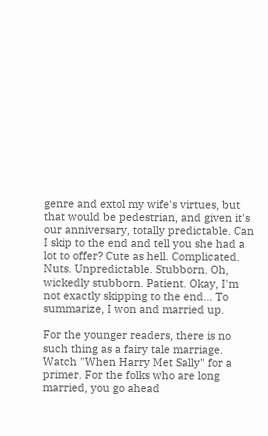genre and extol my wife's virtues, but that would be pedestrian, and given it's our anniversary, totally predictable. Can I skip to the end and tell you she had a lot to offer? Cute as hell. Complicated. Nuts. Unpredictable. Stubborn. Oh, wickedly stubborn. Patient. Okay, I'm not exactly skipping to the end... To summarize, I won and married up.

For the younger readers, there is no such thing as a fairy tale marriage. Watch "When Harry Met Sally" for a primer. For the folks who are long married, you go ahead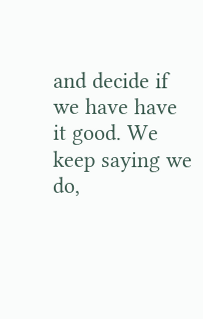and decide if we have have it good. We keep saying we do,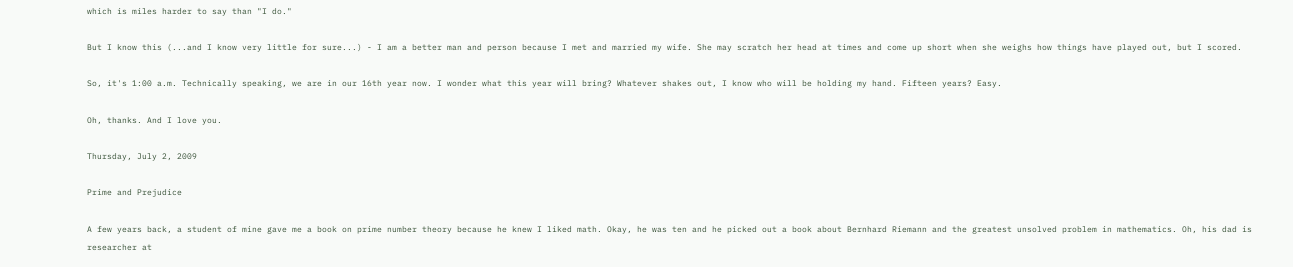which is miles harder to say than "I do."

But I know this (...and I know very little for sure...) - I am a better man and person because I met and married my wife. She may scratch her head at times and come up short when she weighs how things have played out, but I scored.

So, it's 1:00 a.m. Technically speaking, we are in our 16th year now. I wonder what this year will bring? Whatever shakes out, I know who will be holding my hand. Fifteen years? Easy.

Oh, thanks. And I love you.

Thursday, July 2, 2009

Prime and Prejudice

A few years back, a student of mine gave me a book on prime number theory because he knew I liked math. Okay, he was ten and he picked out a book about Bernhard Riemann and the greatest unsolved problem in mathematics. Oh, his dad is researcher at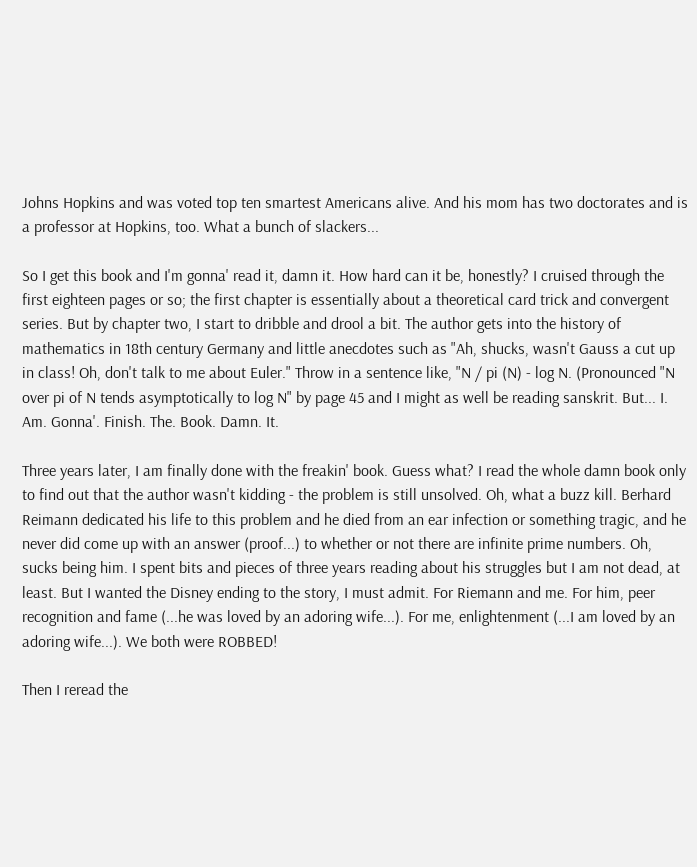Johns Hopkins and was voted top ten smartest Americans alive. And his mom has two doctorates and is a professor at Hopkins, too. What a bunch of slackers...

So I get this book and I'm gonna' read it, damn it. How hard can it be, honestly? I cruised through the first eighteen pages or so; the first chapter is essentially about a theoretical card trick and convergent series. But by chapter two, I start to dribble and drool a bit. The author gets into the history of mathematics in 18th century Germany and little anecdotes such as "Ah, shucks, wasn't Gauss a cut up in class! Oh, don't talk to me about Euler." Throw in a sentence like, "N / pi (N) - log N. (Pronounced "N over pi of N tends asymptotically to log N" by page 45 and I might as well be reading sanskrit. But... I. Am. Gonna'. Finish. The. Book. Damn. It.

Three years later, I am finally done with the freakin' book. Guess what? I read the whole damn book only to find out that the author wasn't kidding - the problem is still unsolved. Oh, what a buzz kill. Berhard Reimann dedicated his life to this problem and he died from an ear infection or something tragic, and he never did come up with an answer (proof...) to whether or not there are infinite prime numbers. Oh, sucks being him. I spent bits and pieces of three years reading about his struggles but I am not dead, at least. But I wanted the Disney ending to the story, I must admit. For Riemann and me. For him, peer recognition and fame (...he was loved by an adoring wife...). For me, enlightenment (...I am loved by an adoring wife...). We both were ROBBED!

Then I reread the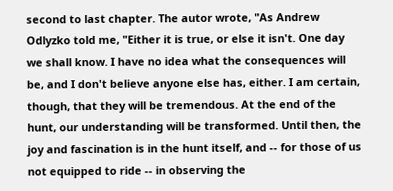second to last chapter. The autor wrote, "As Andrew Odlyzko told me, "Either it is true, or else it isn't. One day we shall know. I have no idea what the consequences will be, and I don't believe anyone else has, either. I am certain, though, that they will be tremendous. At the end of the hunt, our understanding will be transformed. Until then, the joy and fascination is in the hunt itself, and -- for those of us not equipped to ride -- in observing the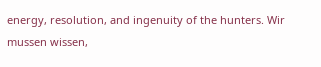energy, resolution, and ingenuity of the hunters. Wir mussen wissen,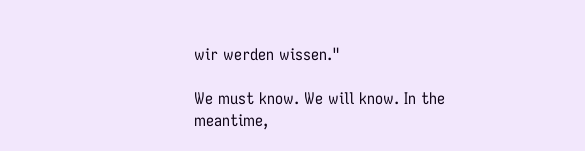wir werden wissen."

We must know. We will know. In the meantime,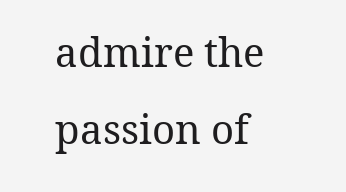admire the passion of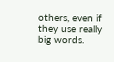others, even if they use really big words.